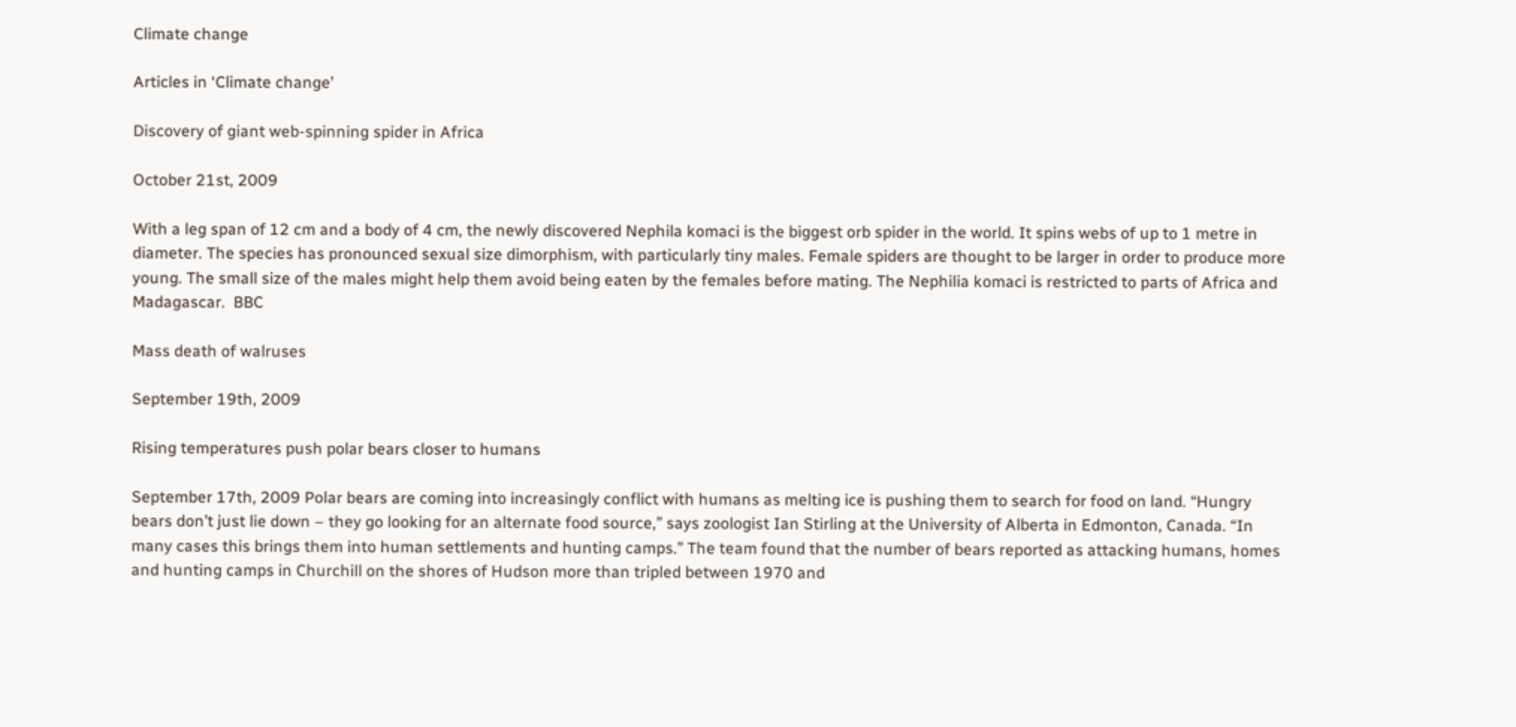Climate change

Articles in ‘Climate change’

Discovery of giant web-spinning spider in Africa

October 21st, 2009

With a leg span of 12 cm and a body of 4 cm, the newly discovered Nephila komaci is the biggest orb spider in the world. It spins webs of up to 1 metre in diameter. The species has pronounced sexual size dimorphism, with particularly tiny males. Female spiders are thought to be larger in order to produce more young. The small size of the males might help them avoid being eaten by the females before mating. The Nephilia komaci is restricted to parts of Africa and Madagascar.  BBC

Mass death of walruses

September 19th, 2009

Rising temperatures push polar bears closer to humans

September 17th, 2009 Polar bears are coming into increasingly conflict with humans as melting ice is pushing them to search for food on land. “Hungry bears don’t just lie down – they go looking for an alternate food source,” says zoologist Ian Stirling at the University of Alberta in Edmonton, Canada. “In many cases this brings them into human settlements and hunting camps.” The team found that the number of bears reported as attacking humans, homes and hunting camps in Churchill on the shores of Hudson more than tripled between 1970 and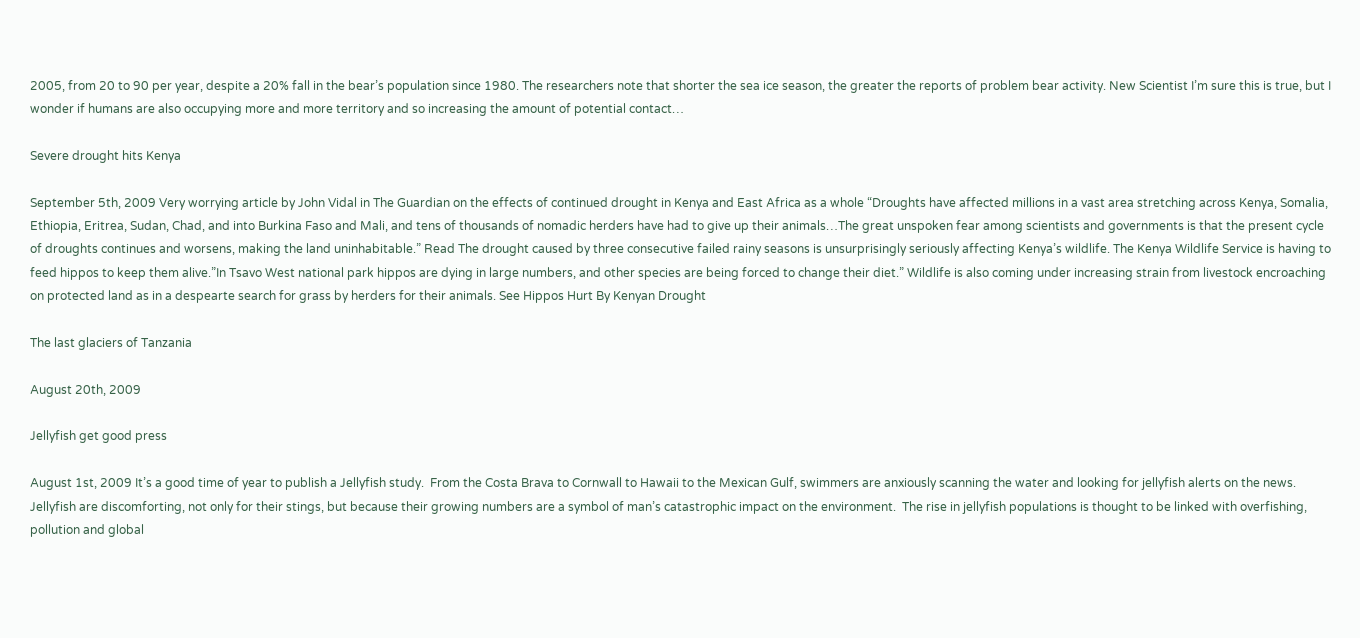2005, from 20 to 90 per year, despite a 20% fall in the bear’s population since 1980. The researchers note that shorter the sea ice season, the greater the reports of problem bear activity. New Scientist I’m sure this is true, but I wonder if humans are also occupying more and more territory and so increasing the amount of potential contact…

Severe drought hits Kenya

September 5th, 2009 Very worrying article by John Vidal in The Guardian on the effects of continued drought in Kenya and East Africa as a whole “Droughts have affected millions in a vast area stretching across Kenya, Somalia, Ethiopia, Eritrea, Sudan, Chad, and into Burkina Faso and Mali, and tens of thousands of nomadic herders have had to give up their animals…The great unspoken fear among scientists and governments is that the present cycle of droughts continues and worsens, making the land uninhabitable.” Read The drought caused by three consecutive failed rainy seasons is unsurprisingly seriously affecting Kenya’s wildlife. The Kenya Wildlife Service is having to feed hippos to keep them alive.”In Tsavo West national park hippos are dying in large numbers, and other species are being forced to change their diet.” Wildlife is also coming under increasing strain from livestock encroaching on protected land as in a despearte search for grass by herders for their animals. See Hippos Hurt By Kenyan Drought

The last glaciers of Tanzania

August 20th, 2009

Jellyfish get good press

August 1st, 2009 It’s a good time of year to publish a Jellyfish study.  From the Costa Brava to Cornwall to Hawaii to the Mexican Gulf, swimmers are anxiously scanning the water and looking for jellyfish alerts on the news.  Jellyfish are discomforting, not only for their stings, but because their growing numbers are a symbol of man’s catastrophic impact on the environment.  The rise in jellyfish populations is thought to be linked with overfishing, pollution and global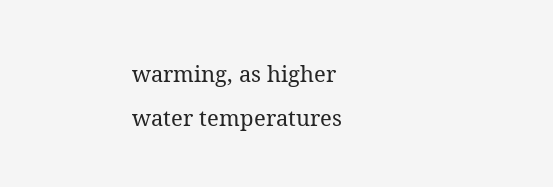warming, as higher water temperatures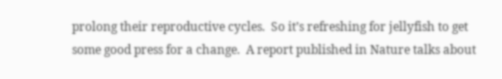prolong their reproductive cycles.  So it’s refreshing for jellyfish to get some good press for a change.  A report published in Nature talks about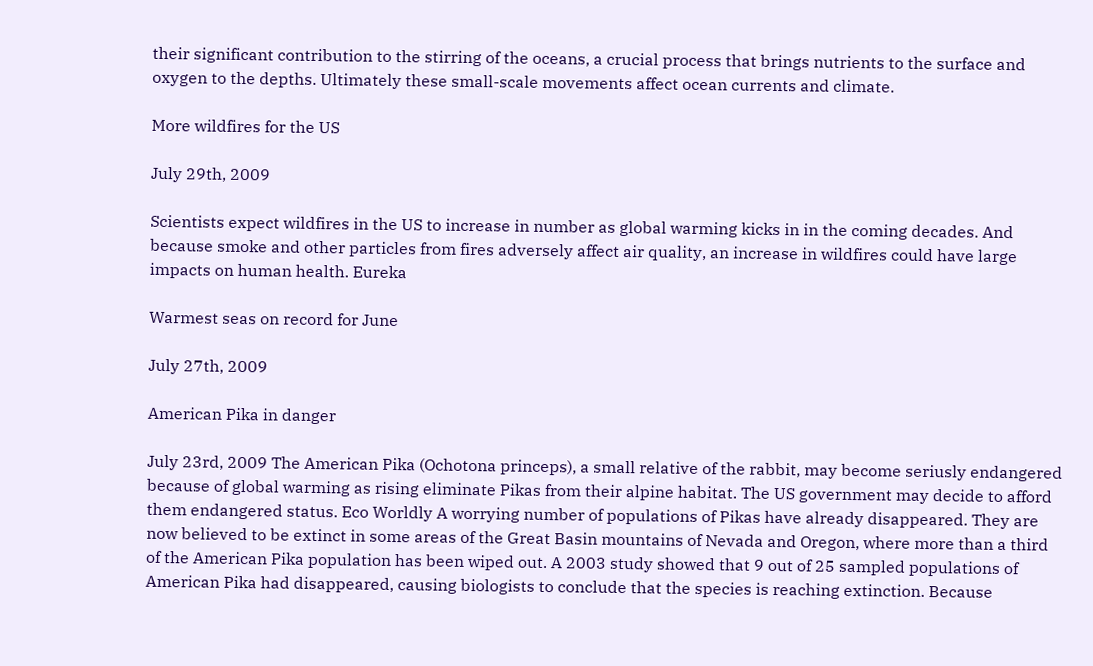their significant contribution to the stirring of the oceans, a crucial process that brings nutrients to the surface and oxygen to the depths. Ultimately these small-scale movements affect ocean currents and climate.

More wildfires for the US

July 29th, 2009

Scientists expect wildfires in the US to increase in number as global warming kicks in in the coming decades. And because smoke and other particles from fires adversely affect air quality, an increase in wildfires could have large impacts on human health. Eureka

Warmest seas on record for June

July 27th, 2009

American Pika in danger

July 23rd, 2009 The American Pika (Ochotona princeps), a small relative of the rabbit, may become seriusly endangered because of global warming as rising eliminate Pikas from their alpine habitat. The US government may decide to afford them endangered status. Eco Worldly A worrying number of populations of Pikas have already disappeared. They are now believed to be extinct in some areas of the Great Basin mountains of Nevada and Oregon, where more than a third of the American Pika population has been wiped out. A 2003 study showed that 9 out of 25 sampled populations of American Pika had disappeared, causing biologists to conclude that the species is reaching extinction. Because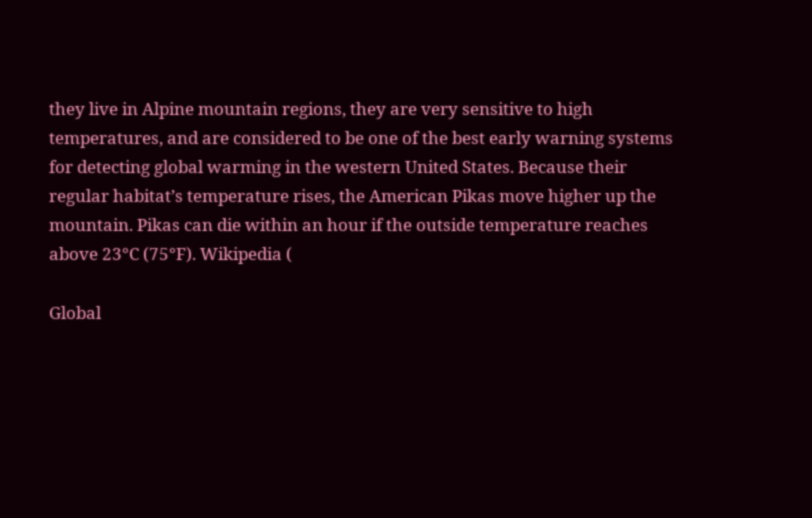they live in Alpine mountain regions, they are very sensitive to high temperatures, and are considered to be one of the best early warning systems for detecting global warming in the western United States. Because their regular habitat’s temperature rises, the American Pikas move higher up the mountain. Pikas can die within an hour if the outside temperature reaches above 23°C (75°F). Wikipedia (

Global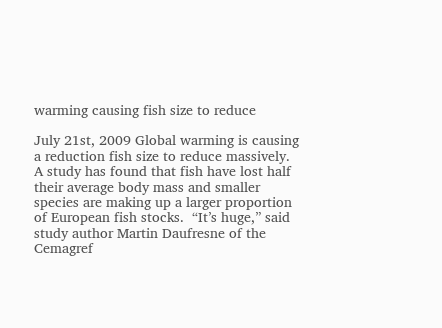warming causing fish size to reduce

July 21st, 2009 Global warming is causing a reduction fish size to reduce massively. A study has found that fish have lost half their average body mass and smaller species are making up a larger proportion of European fish stocks.  “It’s huge,” said study author Martin Daufresne of the Cemagref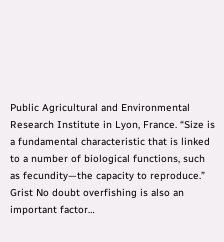Public Agricultural and Environmental Research Institute in Lyon, France. “Size is a fundamental characteristic that is linked to a number of biological functions, such as fecundity—the capacity to reproduce.” Grist No doubt overfishing is also an important factor…